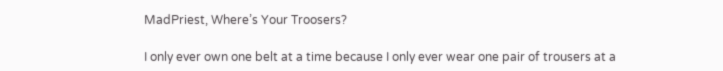MadPriest, Where’s Your Troosers?

I only ever own one belt at a time because I only ever wear one pair of trousers at a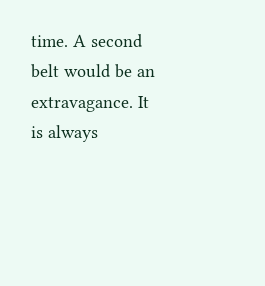time. A second belt would be an extravagance. It is always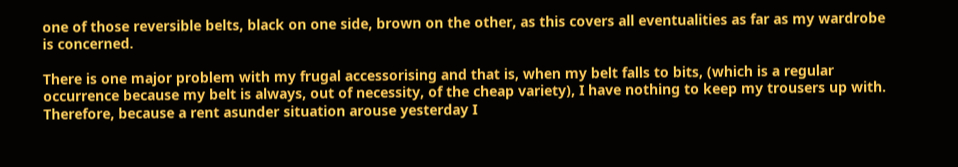one of those reversible belts, black on one side, brown on the other, as this covers all eventualities as far as my wardrobe is concerned.

There is one major problem with my frugal accessorising and that is, when my belt falls to bits, (which is a regular occurrence because my belt is always, out of necessity, of the cheap variety), I have nothing to keep my trousers up with. Therefore, because a rent asunder situation arouse yesterday I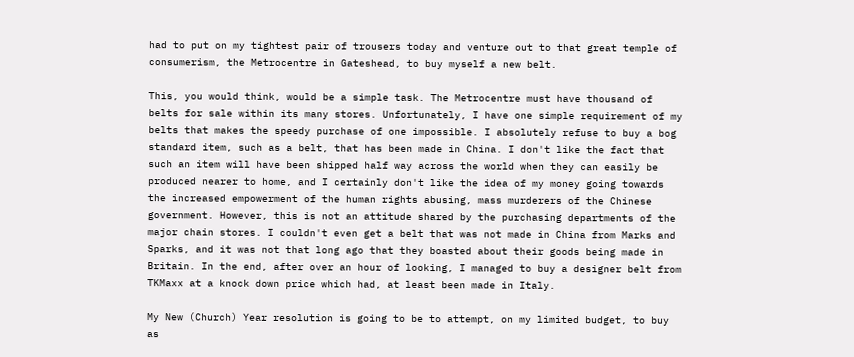had to put on my tightest pair of trousers today and venture out to that great temple of consumerism, the Metrocentre in Gateshead, to buy myself a new belt.

This, you would think, would be a simple task. The Metrocentre must have thousand of belts for sale within its many stores. Unfortunately, I have one simple requirement of my belts that makes the speedy purchase of one impossible. I absolutely refuse to buy a bog standard item, such as a belt, that has been made in China. I don't like the fact that such an item will have been shipped half way across the world when they can easily be produced nearer to home, and I certainly don't like the idea of my money going towards the increased empowerment of the human rights abusing, mass murderers of the Chinese government. However, this is not an attitude shared by the purchasing departments of the major chain stores. I couldn't even get a belt that was not made in China from Marks and Sparks, and it was not that long ago that they boasted about their goods being made in Britain. In the end, after over an hour of looking, I managed to buy a designer belt from TKMaxx at a knock down price which had, at least been made in Italy.

My New (Church) Year resolution is going to be to attempt, on my limited budget, to buy as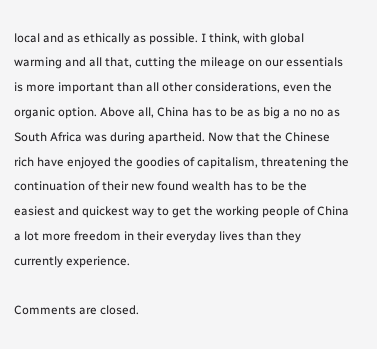local and as ethically as possible. I think, with global warming and all that, cutting the mileage on our essentials is more important than all other considerations, even the organic option. Above all, China has to be as big a no no as South Africa was during apartheid. Now that the Chinese rich have enjoyed the goodies of capitalism, threatening the continuation of their new found wealth has to be the easiest and quickest way to get the working people of China a lot more freedom in their everyday lives than they currently experience.

Comments are closed.